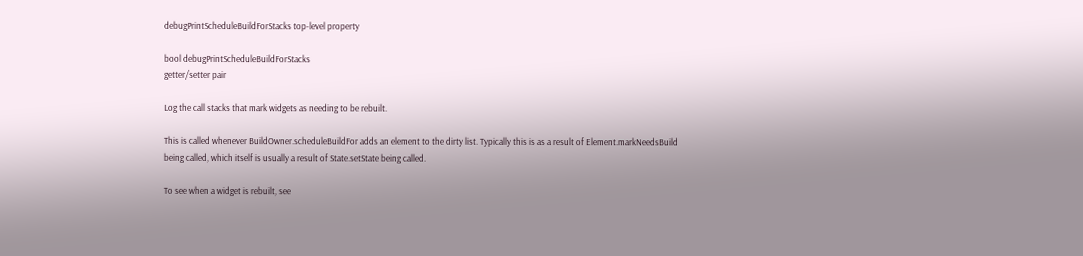debugPrintScheduleBuildForStacks top-level property

bool debugPrintScheduleBuildForStacks
getter/setter pair

Log the call stacks that mark widgets as needing to be rebuilt.

This is called whenever BuildOwner.scheduleBuildFor adds an element to the dirty list. Typically this is as a result of Element.markNeedsBuild being called, which itself is usually a result of State.setState being called.

To see when a widget is rebuilt, see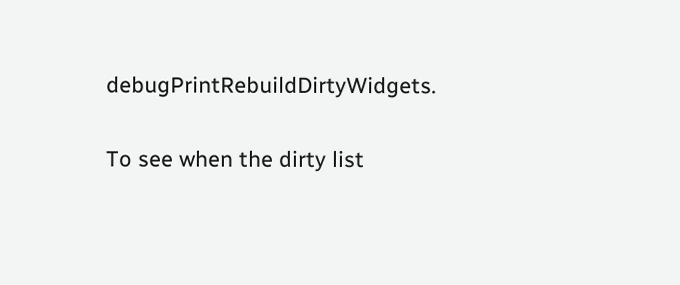debugPrintRebuildDirtyWidgets.

To see when the dirty list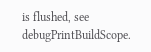is flushed, see debugPrintBuildScope.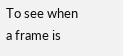To see when a frame is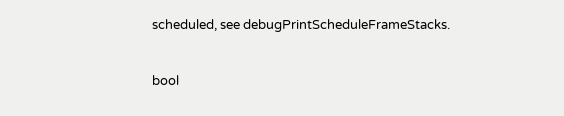scheduled, see debugPrintScheduleFrameStacks.


bool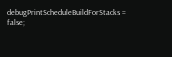debugPrintScheduleBuildForStacks = false;